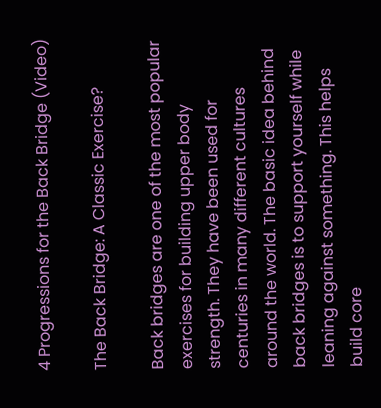4 Progressions for the Back Bridge (Video)

The Back Bridge: A Classic Exercise?

Back bridges are one of the most popular exercises for building upper body strength. They have been used for centuries in many different cultures around the world. The basic idea behind back bridges is to support yourself while leaning against something. This helps build core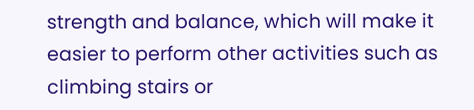strength and balance, which will make it easier to perform other activities such as climbing stairs or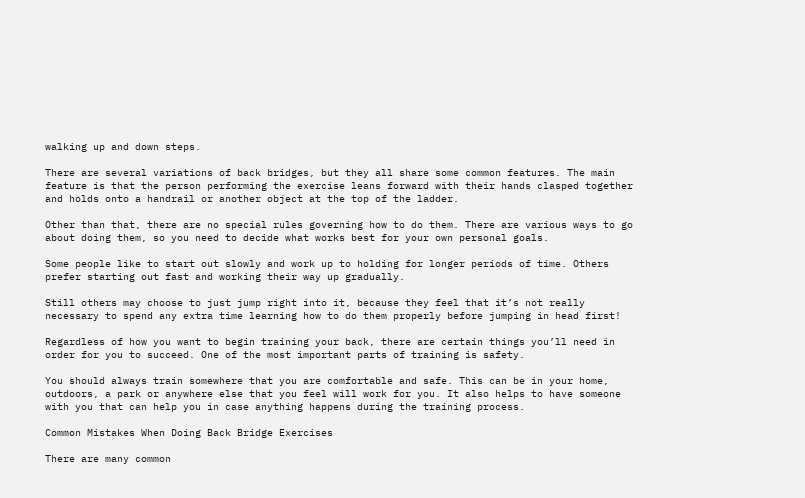walking up and down steps.

There are several variations of back bridges, but they all share some common features. The main feature is that the person performing the exercise leans forward with their hands clasped together and holds onto a handrail or another object at the top of the ladder.

Other than that, there are no special rules governing how to do them. There are various ways to go about doing them, so you need to decide what works best for your own personal goals.

Some people like to start out slowly and work up to holding for longer periods of time. Others prefer starting out fast and working their way up gradually.

Still others may choose to just jump right into it, because they feel that it’s not really necessary to spend any extra time learning how to do them properly before jumping in head first!

Regardless of how you want to begin training your back, there are certain things you’ll need in order for you to succeed. One of the most important parts of training is safety.

You should always train somewhere that you are comfortable and safe. This can be in your home, outdoors, a park or anywhere else that you feel will work for you. It also helps to have someone with you that can help you in case anything happens during the training process.

Common Mistakes When Doing Back Bridge Exercises

There are many common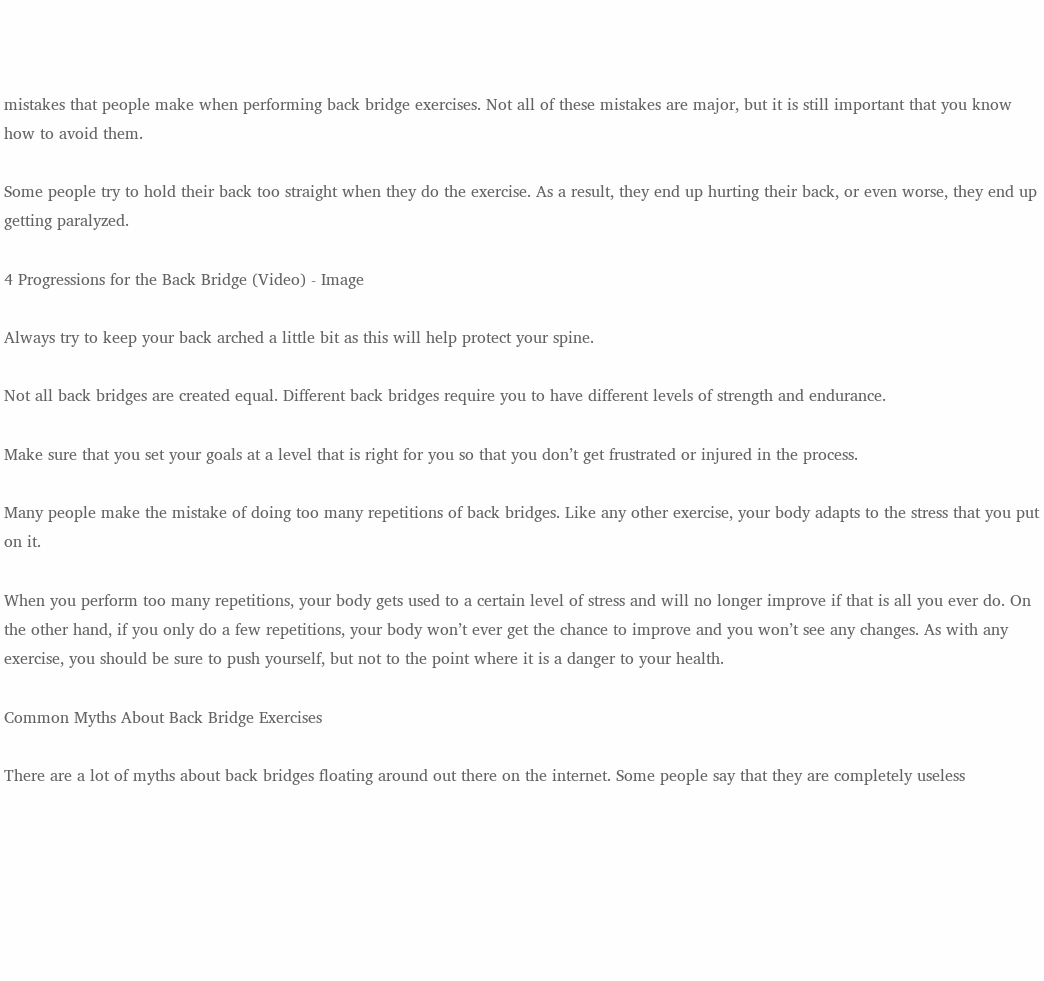mistakes that people make when performing back bridge exercises. Not all of these mistakes are major, but it is still important that you know how to avoid them.

Some people try to hold their back too straight when they do the exercise. As a result, they end up hurting their back, or even worse, they end up getting paralyzed.

4 Progressions for the Back Bridge (Video) - Image

Always try to keep your back arched a little bit as this will help protect your spine.

Not all back bridges are created equal. Different back bridges require you to have different levels of strength and endurance.

Make sure that you set your goals at a level that is right for you so that you don’t get frustrated or injured in the process.

Many people make the mistake of doing too many repetitions of back bridges. Like any other exercise, your body adapts to the stress that you put on it.

When you perform too many repetitions, your body gets used to a certain level of stress and will no longer improve if that is all you ever do. On the other hand, if you only do a few repetitions, your body won’t ever get the chance to improve and you won’t see any changes. As with any exercise, you should be sure to push yourself, but not to the point where it is a danger to your health.

Common Myths About Back Bridge Exercises

There are a lot of myths about back bridges floating around out there on the internet. Some people say that they are completely useless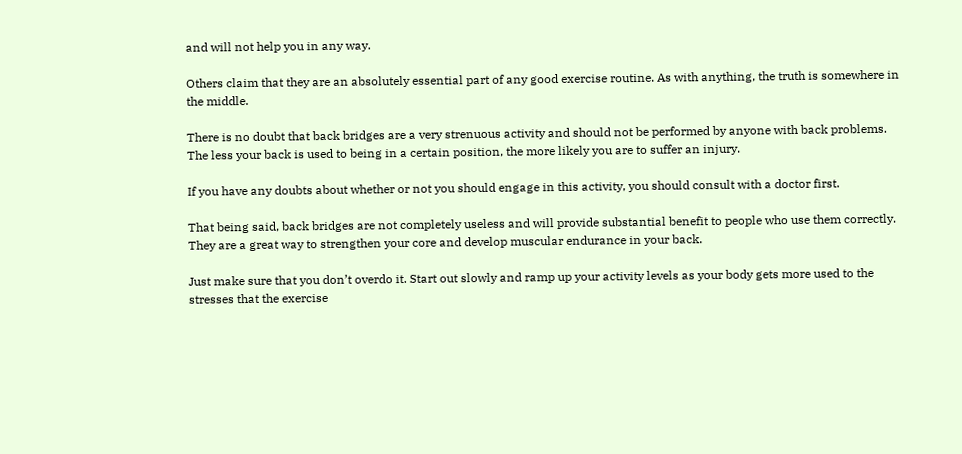and will not help you in any way.

Others claim that they are an absolutely essential part of any good exercise routine. As with anything, the truth is somewhere in the middle.

There is no doubt that back bridges are a very strenuous activity and should not be performed by anyone with back problems. The less your back is used to being in a certain position, the more likely you are to suffer an injury.

If you have any doubts about whether or not you should engage in this activity, you should consult with a doctor first.

That being said, back bridges are not completely useless and will provide substantial benefit to people who use them correctly. They are a great way to strengthen your core and develop muscular endurance in your back.

Just make sure that you don’t overdo it. Start out slowly and ramp up your activity levels as your body gets more used to the stresses that the exercise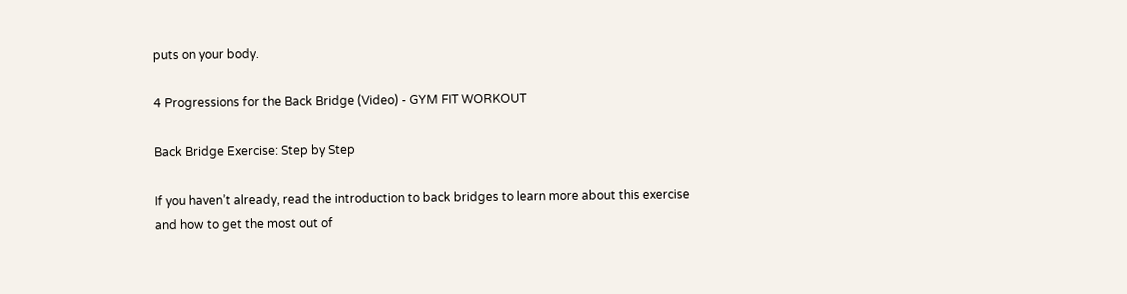puts on your body.

4 Progressions for the Back Bridge (Video) - GYM FIT WORKOUT

Back Bridge Exercise: Step by Step

If you haven’t already, read the introduction to back bridges to learn more about this exercise and how to get the most out of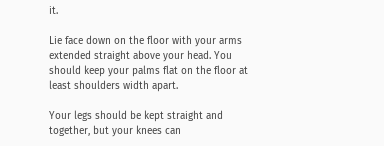it.

Lie face down on the floor with your arms extended straight above your head. You should keep your palms flat on the floor at least shoulders width apart.

Your legs should be kept straight and together, but your knees can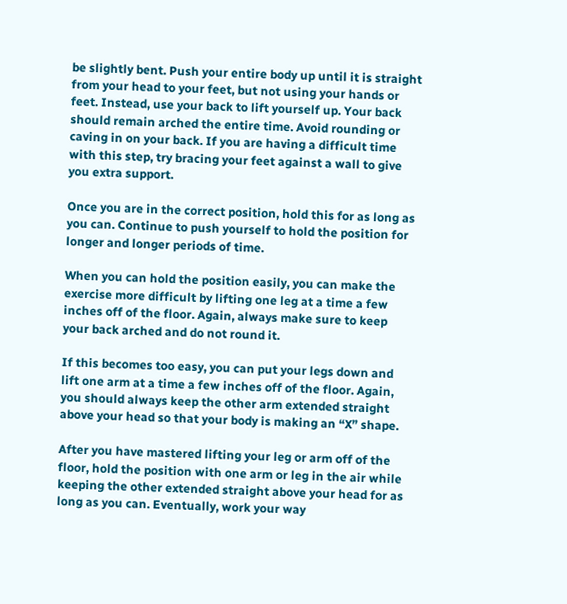be slightly bent. Push your entire body up until it is straight from your head to your feet, but not using your hands or feet. Instead, use your back to lift yourself up. Your back should remain arched the entire time. Avoid rounding or caving in on your back. If you are having a difficult time with this step, try bracing your feet against a wall to give you extra support.

Once you are in the correct position, hold this for as long as you can. Continue to push yourself to hold the position for longer and longer periods of time.

When you can hold the position easily, you can make the exercise more difficult by lifting one leg at a time a few inches off of the floor. Again, always make sure to keep your back arched and do not round it.

If this becomes too easy, you can put your legs down and lift one arm at a time a few inches off of the floor. Again, you should always keep the other arm extended straight above your head so that your body is making an “X” shape.

After you have mastered lifting your leg or arm off of the floor, hold the position with one arm or leg in the air while keeping the other extended straight above your head for as long as you can. Eventually, work your way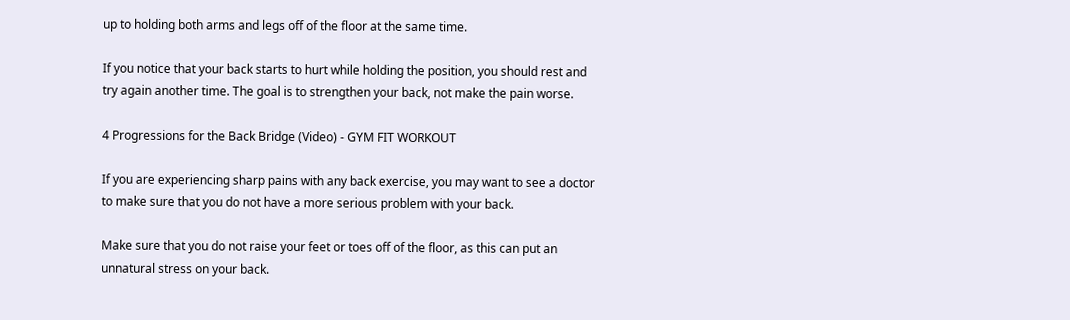up to holding both arms and legs off of the floor at the same time.

If you notice that your back starts to hurt while holding the position, you should rest and try again another time. The goal is to strengthen your back, not make the pain worse.

4 Progressions for the Back Bridge (Video) - GYM FIT WORKOUT

If you are experiencing sharp pains with any back exercise, you may want to see a doctor to make sure that you do not have a more serious problem with your back.

Make sure that you do not raise your feet or toes off of the floor, as this can put an unnatural stress on your back.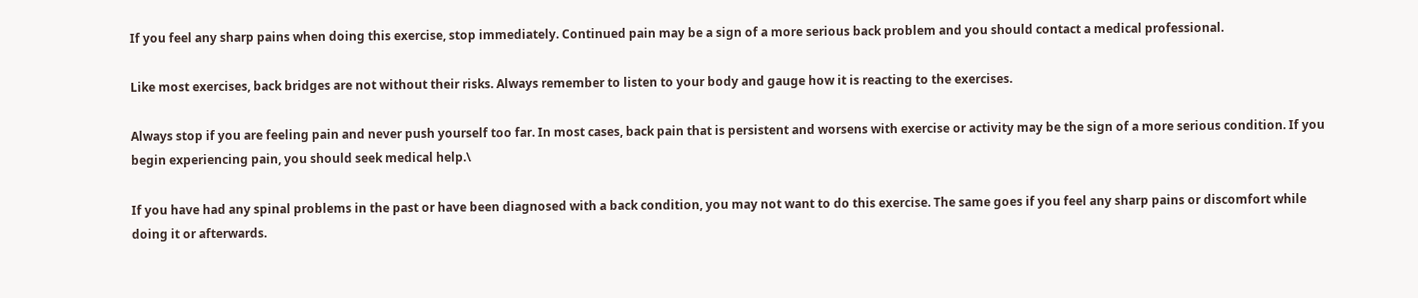If you feel any sharp pains when doing this exercise, stop immediately. Continued pain may be a sign of a more serious back problem and you should contact a medical professional.

Like most exercises, back bridges are not without their risks. Always remember to listen to your body and gauge how it is reacting to the exercises.

Always stop if you are feeling pain and never push yourself too far. In most cases, back pain that is persistent and worsens with exercise or activity may be the sign of a more serious condition. If you begin experiencing pain, you should seek medical help.\

If you have had any spinal problems in the past or have been diagnosed with a back condition, you may not want to do this exercise. The same goes if you feel any sharp pains or discomfort while doing it or afterwards.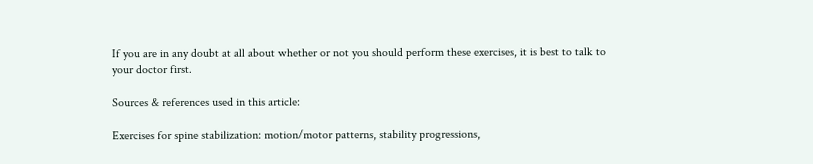If you are in any doubt at all about whether or not you should perform these exercises, it is best to talk to your doctor first.

Sources & references used in this article:

Exercises for spine stabilization: motion/motor patterns, stability progressions,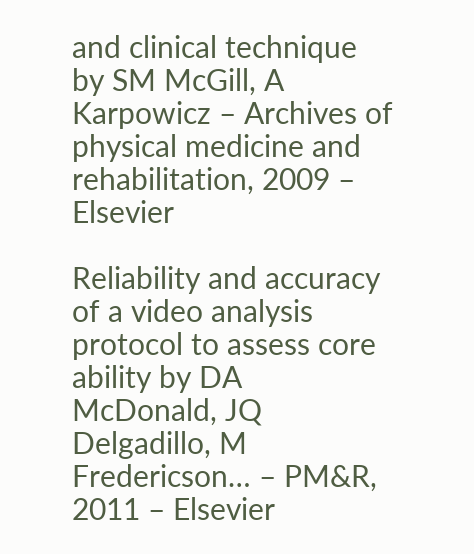and clinical technique by SM McGill, A Karpowicz – Archives of physical medicine and rehabilitation, 2009 – Elsevier

Reliability and accuracy of a video analysis protocol to assess core ability by DA McDonald, JQ Delgadillo, M Fredericson… – PM&R, 2011 – Elsevier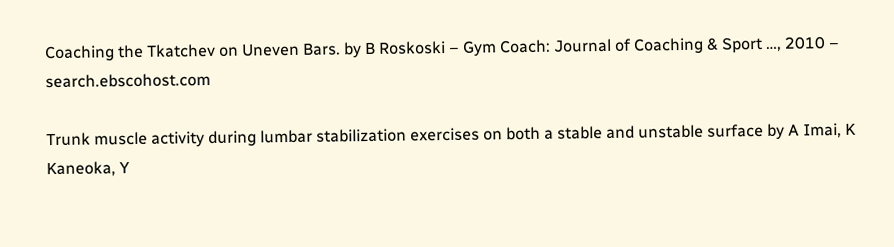Coaching the Tkatchev on Uneven Bars. by B Roskoski – Gym Coach: Journal of Coaching & Sport …, 2010 – search.ebscohost.com

Trunk muscle activity during lumbar stabilization exercises on both a stable and unstable surface by A Imai, K Kaneoka, Y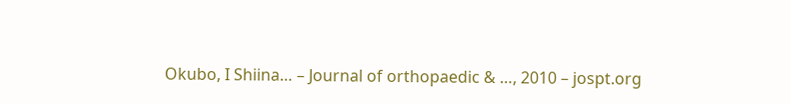Okubo, I Shiina… – Journal of orthopaedic & …, 2010 – jospt.org